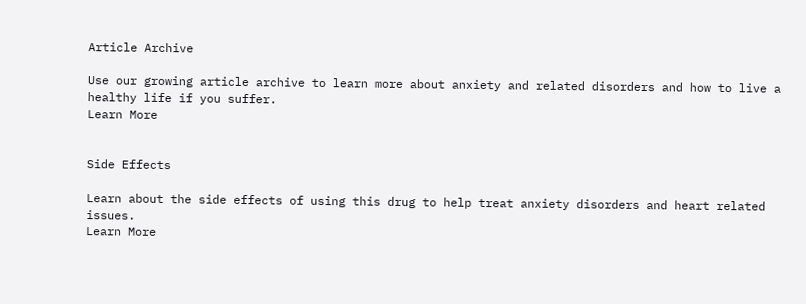Article Archive

Use our growing article archive to learn more about anxiety and related disorders and how to live a healthy life if you suffer.
Learn More


Side Effects

Learn about the side effects of using this drug to help treat anxiety disorders and heart related issues.
Learn More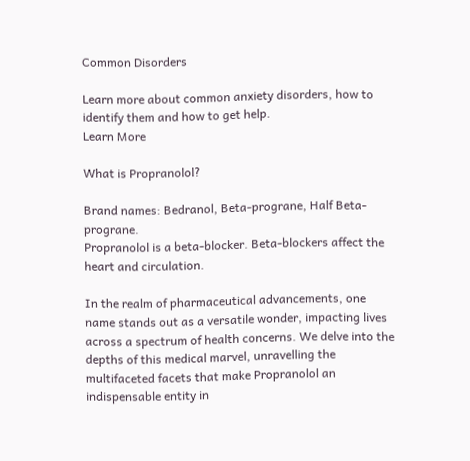Common Disorders

Learn more about common anxiety disorders, how to identify them and how to get help.
Learn More

What is Propranolol?

Brand names: Bedranol, Beta-prograne, Half Beta-prograne.
Propranolol is a beta-blocker. Beta-blockers affect the heart and circulation.

In the realm of pharmaceutical advancements, one name stands out as a versatile wonder, impacting lives across a spectrum of health concerns. We delve into the depths of this medical marvel, unravelling the multifaceted facets that make Propranolol an indispensable entity in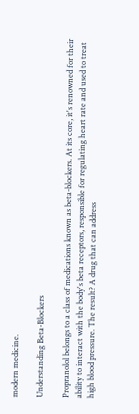modern medicine.

Understanding Beta-Blockers

Propranolol belongs to a class of medications known as beta-blockers. At its core, it's renowned for their ability to interact with the body's beta receptors, responsible for regulating heart rate and used to treat high blood pressure. The result? A drug that can address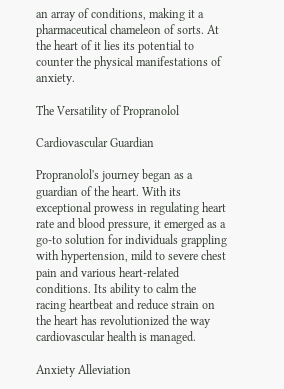an array of conditions, making it a pharmaceutical chameleon of sorts. At the heart of it lies its potential to counter the physical manifestations of anxiety.

The Versatility of Propranolol

Cardiovascular Guardian

Propranolol's journey began as a guardian of the heart. With its exceptional prowess in regulating heart rate and blood pressure, it emerged as a go-to solution for individuals grappling with hypertension, mild to severe chest pain and various heart-related conditions. Its ability to calm the racing heartbeat and reduce strain on the heart has revolutionized the way cardiovascular health is managed.

Anxiety Alleviation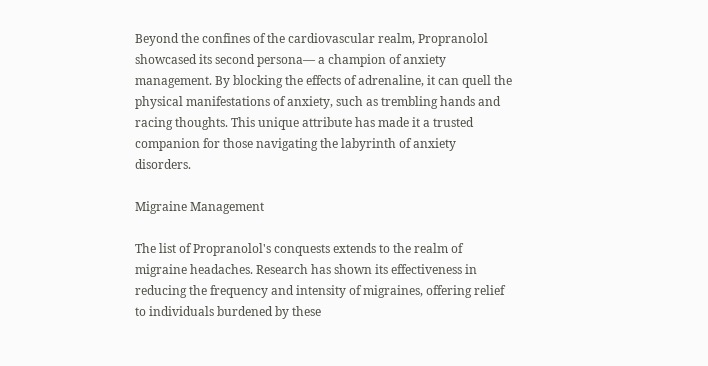Beyond the confines of the cardiovascular realm, Propranolol showcased its second persona— a champion of anxiety management. By blocking the effects of adrenaline, it can quell the physical manifestations of anxiety, such as trembling hands and racing thoughts. This unique attribute has made it a trusted companion for those navigating the labyrinth of anxiety disorders.

Migraine Management

The list of Propranolol's conquests extends to the realm of migraine headaches. Research has shown its effectiveness in reducing the frequency and intensity of migraines, offering relief to individuals burdened by these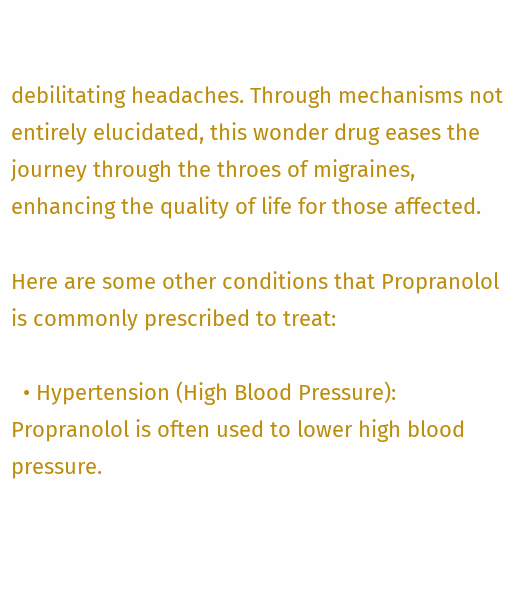debilitating headaches. Through mechanisms not entirely elucidated, this wonder drug eases the journey through the throes of migraines, enhancing the quality of life for those affected.

Here are some other conditions that Propranolol is commonly prescribed to treat:

  • Hypertension (High Blood Pressure): Propranolol is often used to lower high blood pressure.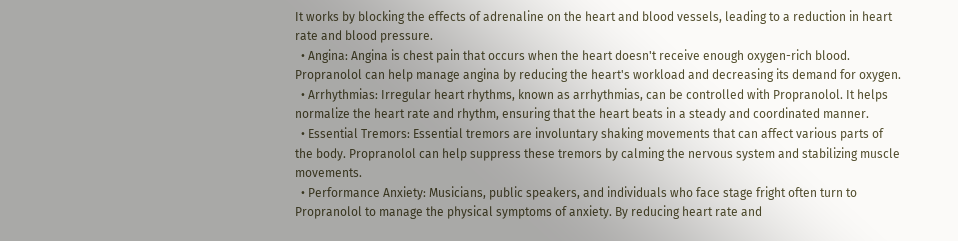It works by blocking the effects of adrenaline on the heart and blood vessels, leading to a reduction in heart rate and blood pressure.
  • Angina: Angina is chest pain that occurs when the heart doesn't receive enough oxygen-rich blood. Propranolol can help manage angina by reducing the heart's workload and decreasing its demand for oxygen.
  • Arrhythmias: Irregular heart rhythms, known as arrhythmias, can be controlled with Propranolol. It helps normalize the heart rate and rhythm, ensuring that the heart beats in a steady and coordinated manner.
  • Essential Tremors: Essential tremors are involuntary shaking movements that can affect various parts of the body. Propranolol can help suppress these tremors by calming the nervous system and stabilizing muscle movements.
  • Performance Anxiety: Musicians, public speakers, and individuals who face stage fright often turn to Propranolol to manage the physical symptoms of anxiety. By reducing heart rate and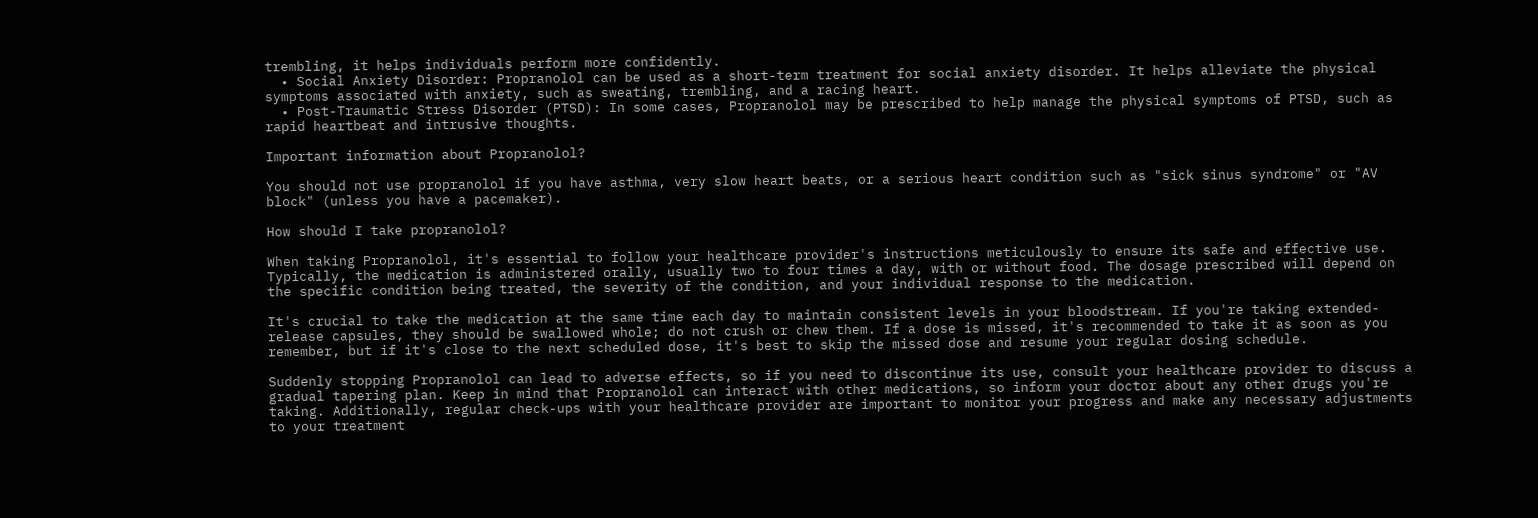trembling, it helps individuals perform more confidently.
  • Social Anxiety Disorder: Propranolol can be used as a short-term treatment for social anxiety disorder. It helps alleviate the physical symptoms associated with anxiety, such as sweating, trembling, and a racing heart.
  • Post-Traumatic Stress Disorder (PTSD): In some cases, Propranolol may be prescribed to help manage the physical symptoms of PTSD, such as rapid heartbeat and intrusive thoughts.

Important information about Propranolol?

You should not use propranolol if you have asthma, very slow heart beats, or a serious heart condition such as "sick sinus syndrome" or "AV block" (unless you have a pacemaker).

How should I take propranolol?

When taking Propranolol, it's essential to follow your healthcare provider's instructions meticulously to ensure its safe and effective use. Typically, the medication is administered orally, usually two to four times a day, with or without food. The dosage prescribed will depend on the specific condition being treated, the severity of the condition, and your individual response to the medication.

It's crucial to take the medication at the same time each day to maintain consistent levels in your bloodstream. If you're taking extended-release capsules, they should be swallowed whole; do not crush or chew them. If a dose is missed, it's recommended to take it as soon as you remember, but if it's close to the next scheduled dose, it's best to skip the missed dose and resume your regular dosing schedule.

Suddenly stopping Propranolol can lead to adverse effects, so if you need to discontinue its use, consult your healthcare provider to discuss a gradual tapering plan. Keep in mind that Propranolol can interact with other medications, so inform your doctor about any other drugs you're taking. Additionally, regular check-ups with your healthcare provider are important to monitor your progress and make any necessary adjustments to your treatment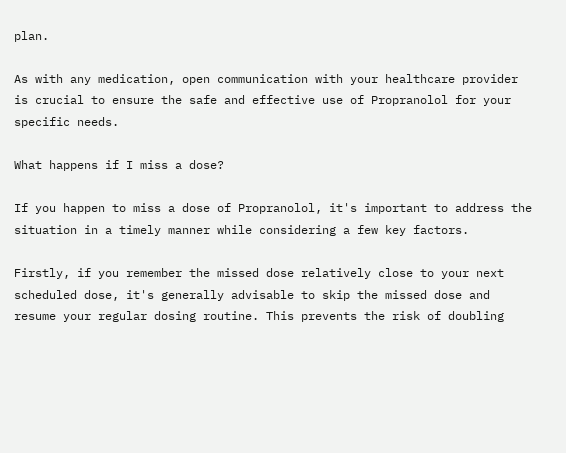plan.

As with any medication, open communication with your healthcare provider is crucial to ensure the safe and effective use of Propranolol for your specific needs.

What happens if I miss a dose?

If you happen to miss a dose of Propranolol, it's important to address the situation in a timely manner while considering a few key factors.

Firstly, if you remember the missed dose relatively close to your next scheduled dose, it's generally advisable to skip the missed dose and resume your regular dosing routine. This prevents the risk of doubling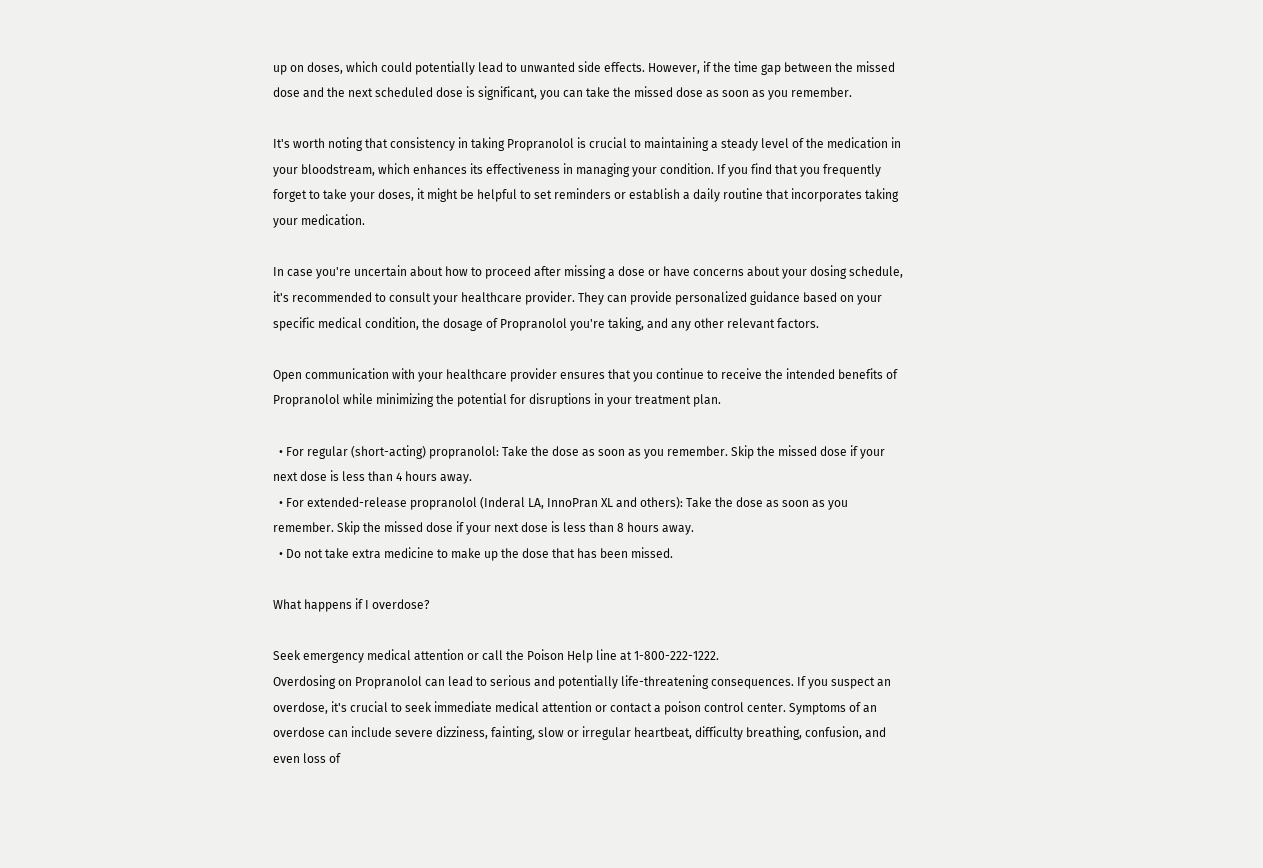up on doses, which could potentially lead to unwanted side effects. However, if the time gap between the missed dose and the next scheduled dose is significant, you can take the missed dose as soon as you remember.

It's worth noting that consistency in taking Propranolol is crucial to maintaining a steady level of the medication in your bloodstream, which enhances its effectiveness in managing your condition. If you find that you frequently forget to take your doses, it might be helpful to set reminders or establish a daily routine that incorporates taking your medication.

In case you're uncertain about how to proceed after missing a dose or have concerns about your dosing schedule, it's recommended to consult your healthcare provider. They can provide personalized guidance based on your specific medical condition, the dosage of Propranolol you're taking, and any other relevant factors.

Open communication with your healthcare provider ensures that you continue to receive the intended benefits of Propranolol while minimizing the potential for disruptions in your treatment plan.

  • For regular (short-acting) propranolol: Take the dose as soon as you remember. Skip the missed dose if your next dose is less than 4 hours away.
  • For extended-release propranolol (Inderal LA, InnoPran XL and others): Take the dose as soon as you remember. Skip the missed dose if your next dose is less than 8 hours away.
  • Do not take extra medicine to make up the dose that has been missed.

What happens if I overdose?

Seek emergency medical attention or call the Poison Help line at 1-800-222-1222.
Overdosing on Propranolol can lead to serious and potentially life-threatening consequences. If you suspect an overdose, it's crucial to seek immediate medical attention or contact a poison control center. Symptoms of an overdose can include severe dizziness, fainting, slow or irregular heartbeat, difficulty breathing, confusion, and even loss of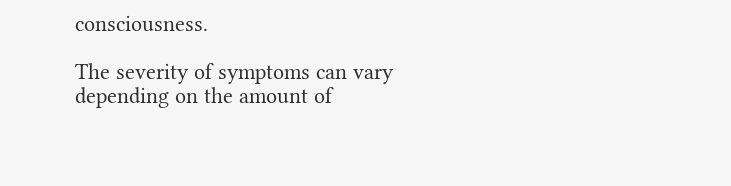consciousness.

The severity of symptoms can vary depending on the amount of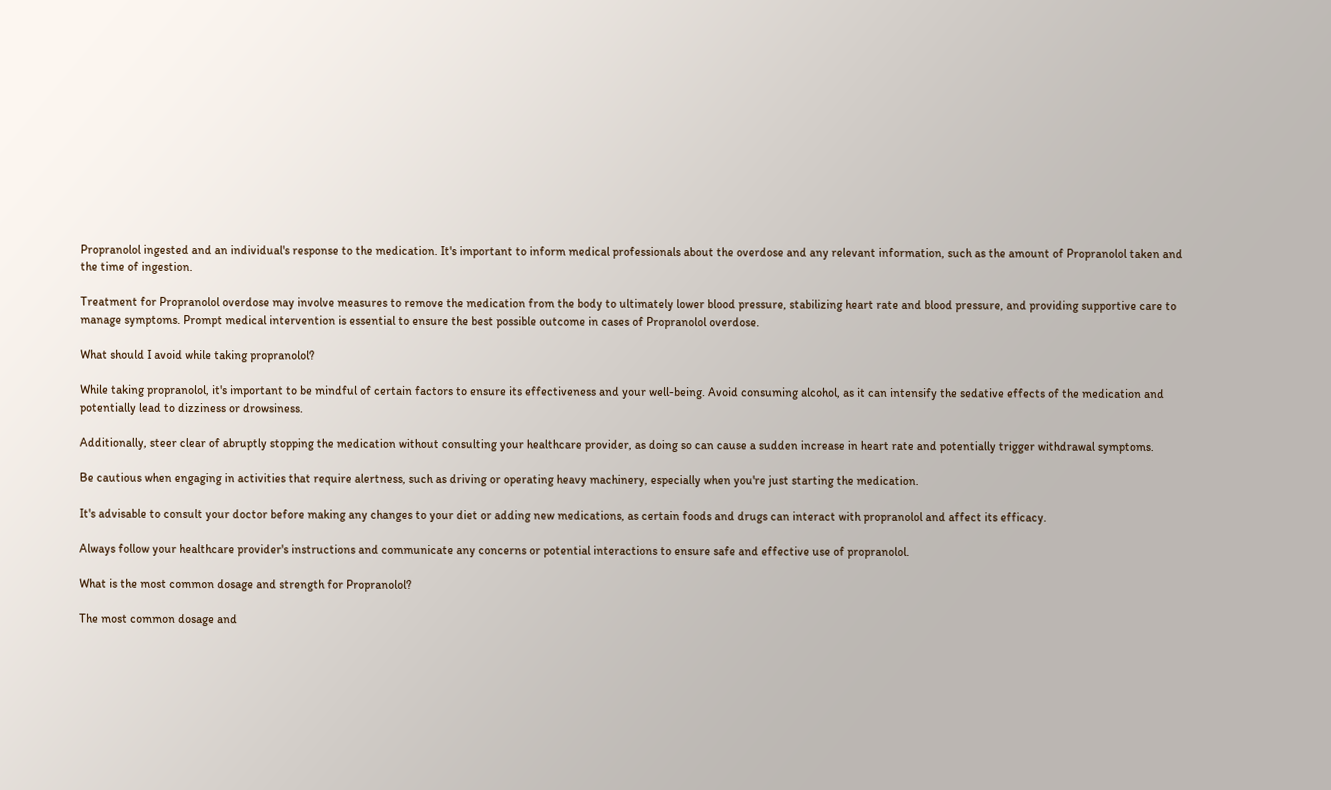Propranolol ingested and an individual's response to the medication. It's important to inform medical professionals about the overdose and any relevant information, such as the amount of Propranolol taken and the time of ingestion.

Treatment for Propranolol overdose may involve measures to remove the medication from the body to ultimately lower blood pressure, stabilizing heart rate and blood pressure, and providing supportive care to manage symptoms. Prompt medical intervention is essential to ensure the best possible outcome in cases of Propranolol overdose.

What should I avoid while taking propranolol?

While taking propranolol, it's important to be mindful of certain factors to ensure its effectiveness and your well-being. Avoid consuming alcohol, as it can intensify the sedative effects of the medication and potentially lead to dizziness or drowsiness.

Additionally, steer clear of abruptly stopping the medication without consulting your healthcare provider, as doing so can cause a sudden increase in heart rate and potentially trigger withdrawal symptoms.

Be cautious when engaging in activities that require alertness, such as driving or operating heavy machinery, especially when you're just starting the medication.

It's advisable to consult your doctor before making any changes to your diet or adding new medications, as certain foods and drugs can interact with propranolol and affect its efficacy.

Always follow your healthcare provider's instructions and communicate any concerns or potential interactions to ensure safe and effective use of propranolol.

What is the most common dosage and strength for Propranolol?

The most common dosage and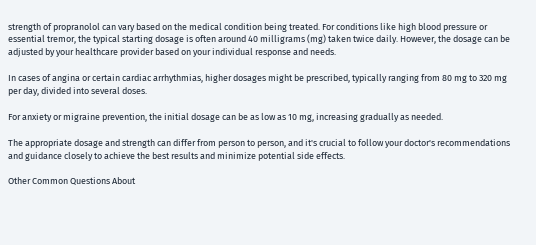strength of propranolol can vary based on the medical condition being treated. For conditions like high blood pressure or essential tremor, the typical starting dosage is often around 40 milligrams (mg) taken twice daily. However, the dosage can be adjusted by your healthcare provider based on your individual response and needs.

In cases of angina or certain cardiac arrhythmias, higher dosages might be prescribed, typically ranging from 80 mg to 320 mg per day, divided into several doses.

For anxiety or migraine prevention, the initial dosage can be as low as 10 mg, increasing gradually as needed.

The appropriate dosage and strength can differ from person to person, and it's crucial to follow your doctor's recommendations and guidance closely to achieve the best results and minimize potential side effects.

Other Common Questions About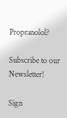Propranolol?

Subscribe to our Newsletter!

Sign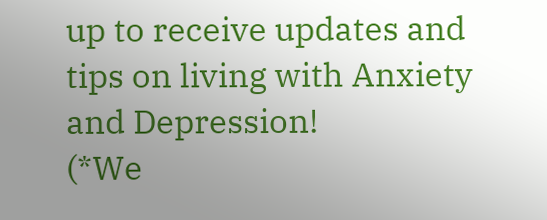up to receive updates and tips on living with Anxiety and Depression!
(*We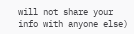will not share your info with anyone else)